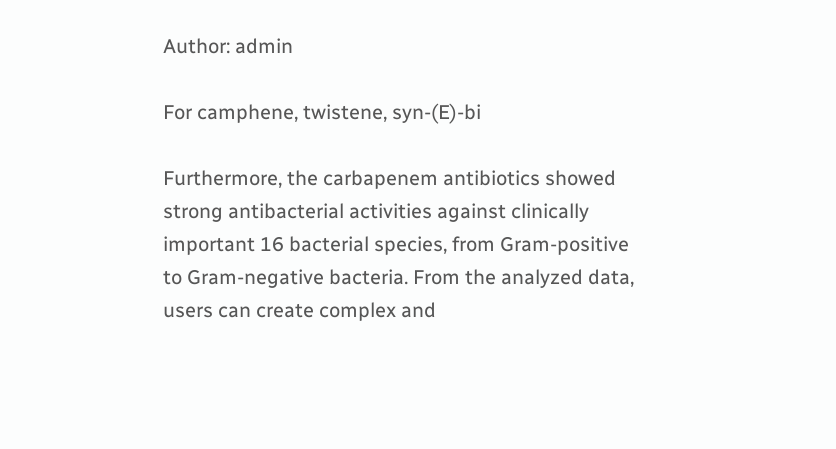Author: admin

For camphene, twistene, syn-(E)-bi

Furthermore, the carbapenem antibiotics showed strong antibacterial activities against clinically important 16 bacterial species, from Gram-positive to Gram-negative bacteria. From the analyzed data, users can create complex and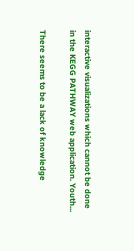interactive visualizations which cannot be done in the KEGG PATHWAY web application. Youth...

There seems to be a lack of knowledge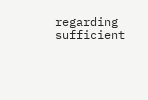regarding sufficient